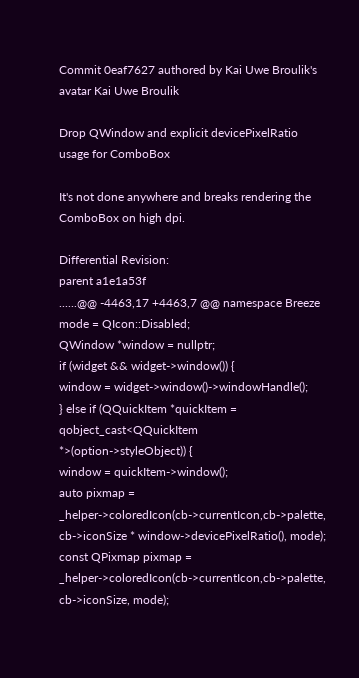Commit 0eaf7627 authored by Kai Uwe Broulik's avatar Kai Uwe Broulik

Drop QWindow and explicit devicePixelRatio usage for ComboBox

It's not done anywhere and breaks rendering the ComboBox on high dpi.

Differential Revision:
parent a1e1a53f
......@@ -4463,17 +4463,7 @@ namespace Breeze
mode = QIcon::Disabled;
QWindow *window = nullptr;
if (widget && widget->window()) {
window = widget->window()->windowHandle();
} else if (QQuickItem *quickItem = qobject_cast<QQuickItem *>(option->styleObject)) {
window = quickItem->window();
auto pixmap = _helper->coloredIcon(cb->currentIcon,cb->palette, cb->iconSize * window->devicePixelRatio(), mode);
const QPixmap pixmap = _helper->coloredIcon(cb->currentIcon,cb->palette, cb->iconSize, mode);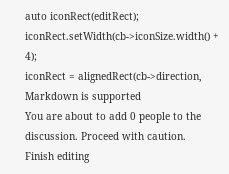auto iconRect(editRect);
iconRect.setWidth(cb->iconSize.width() + 4);
iconRect = alignedRect(cb->direction,
Markdown is supported
You are about to add 0 people to the discussion. Proceed with caution.
Finish editing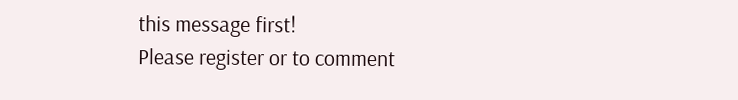this message first!
Please register or to comment